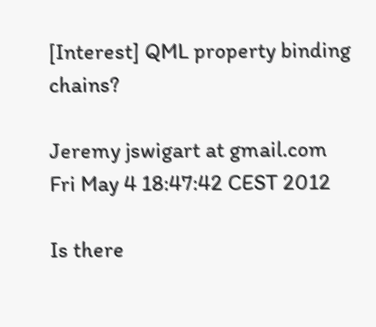[Interest] QML property binding chains?

Jeremy jswigart at gmail.com
Fri May 4 18:47:42 CEST 2012

Is there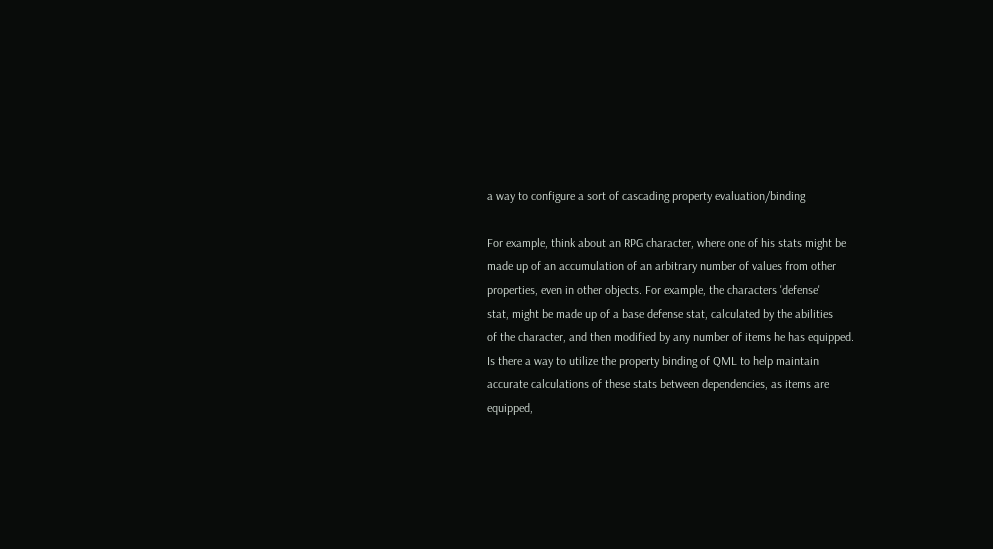a way to configure a sort of cascading property evaluation/binding

For example, think about an RPG character, where one of his stats might be
made up of an accumulation of an arbitrary number of values from other
properties, even in other objects. For example, the characters 'defense'
stat, might be made up of a base defense stat, calculated by the abilities
of the character, and then modified by any number of items he has equipped.
Is there a way to utilize the property binding of QML to help maintain
accurate calculations of these stats between dependencies, as items are
equipped,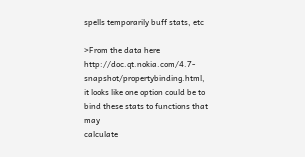spells temporarily buff stats, etc

>From the data here http://doc.qt.nokia.com/4.7-snapshot/propertybinding.html,
it looks like one option could be to bind these stats to functions that may
calculate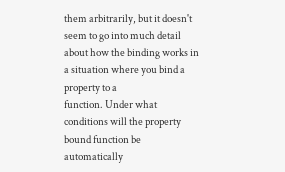them arbitrarily, but it doesn't seem to go into much detail
about how the binding works in a situation where you bind a property to a
function. Under what conditions will the property bound function be
automatically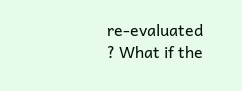re-evaluated ? What if the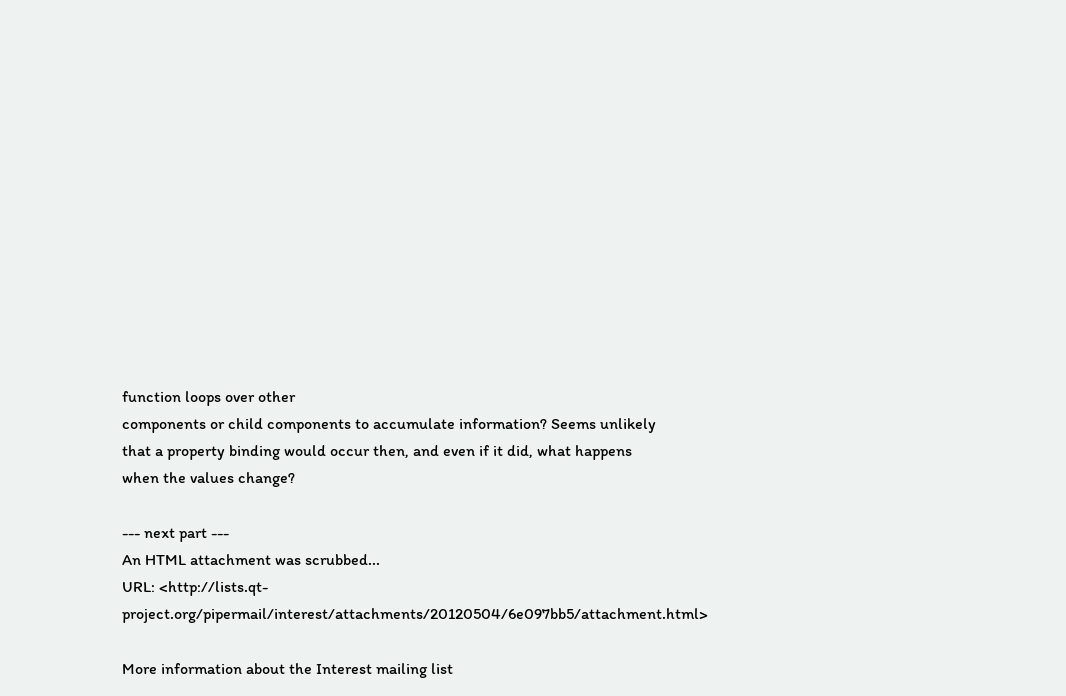function loops over other
components or child components to accumulate information? Seems unlikely
that a property binding would occur then, and even if it did, what happens
when the values change?

--- next part ---
An HTML attachment was scrubbed...
URL: <http://lists.qt-project.org/pipermail/interest/attachments/20120504/6e097bb5/attachment.html>

More information about the Interest mailing list